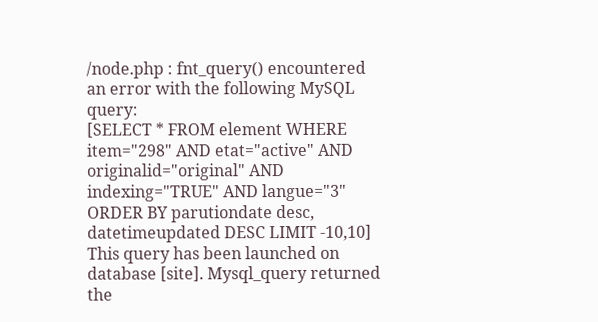/node.php : fnt_query() encountered an error with the following MySQL query:
[SELECT * FROM element WHERE item="298" AND etat="active" AND originalid="original" AND indexing="TRUE" AND langue="3" ORDER BY parutiondate desc, datetimeupdated DESC LIMIT -10,10]
This query has been launched on database [site]. Mysql_query returned the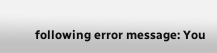following error message: You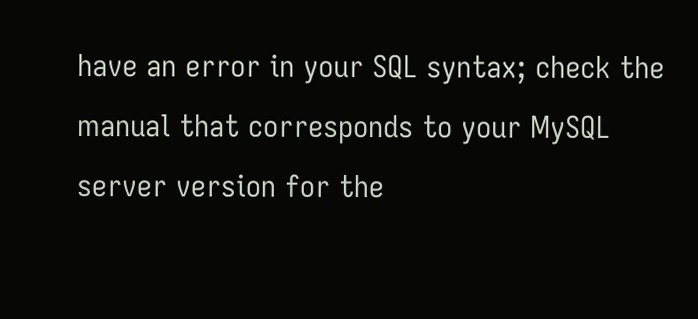have an error in your SQL syntax; check the manual that corresponds to your MySQL server version for the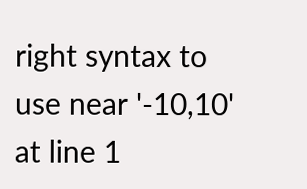right syntax to use near '-10,10' at line 1